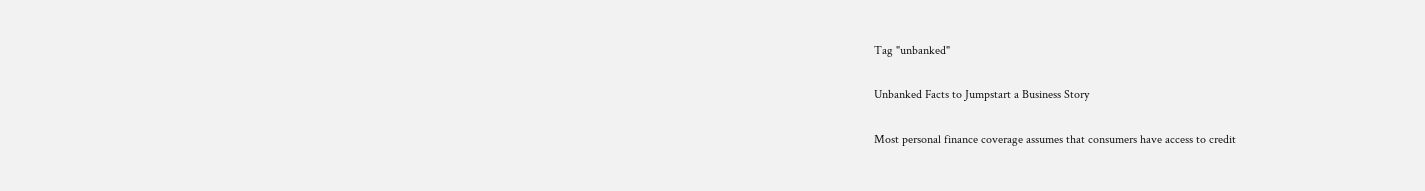Tag "unbanked"

Unbanked Facts to Jumpstart a Business Story

Most personal finance coverage assumes that consumers have access to credit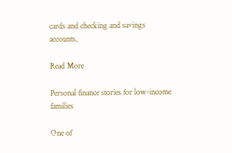cards and checking and savings accounts,

Read More

Personal finance stories for low-income families

One of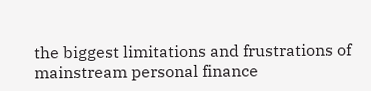the biggest limitations and frustrations of mainstream personal finance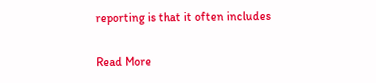reporting is that it often includes

Read More